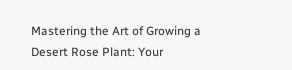Mastering the Art of Growing a Desert Rose Plant: Your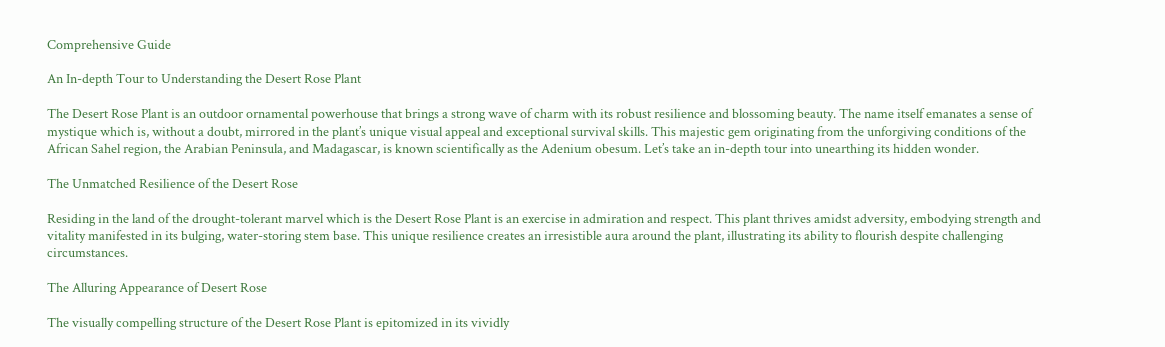Comprehensive Guide

An In-depth Tour to Understanding the Desert Rose Plant

The Desert Rose Plant is an outdoor ornamental powerhouse that brings a strong wave of charm with its robust resilience and blossoming beauty. The name itself emanates a sense of mystique which is, without a doubt, mirrored in the plant’s unique visual appeal and exceptional survival skills. This majestic gem originating from the unforgiving conditions of the African Sahel region, the Arabian Peninsula, and Madagascar, is known scientifically as the Adenium obesum. Let’s take an in-depth tour into unearthing its hidden wonder.

The Unmatched Resilience of the Desert Rose

Residing in the land of the drought-tolerant marvel which is the Desert Rose Plant is an exercise in admiration and respect. This plant thrives amidst adversity, embodying strength and vitality manifested in its bulging, water-storing stem base. This unique resilience creates an irresistible aura around the plant, illustrating its ability to flourish despite challenging circumstances.

The Alluring Appearance of Desert Rose

The visually compelling structure of the Desert Rose Plant is epitomized in its vividly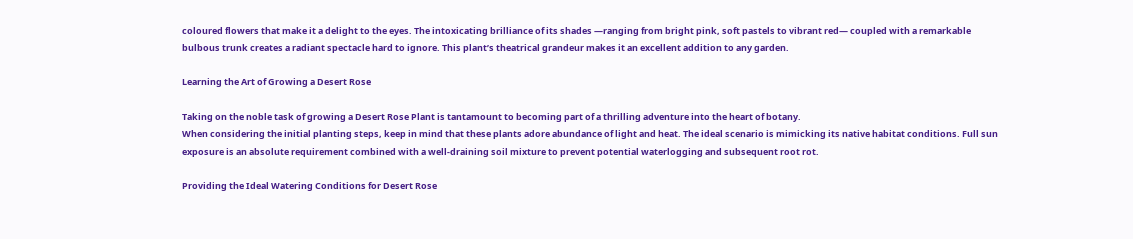coloured flowers that make it a delight to the eyes. The intoxicating brilliance of its shades —ranging from bright pink, soft pastels to vibrant red— coupled with a remarkable bulbous trunk creates a radiant spectacle hard to ignore. This plant’s theatrical grandeur makes it an excellent addition to any garden.

Learning the Art of Growing a Desert Rose

Taking on the noble task of growing a Desert Rose Plant is tantamount to becoming part of a thrilling adventure into the heart of botany.
When considering the initial planting steps, keep in mind that these plants adore abundance of light and heat. The ideal scenario is mimicking its native habitat conditions. Full sun exposure is an absolute requirement combined with a well-draining soil mixture to prevent potential waterlogging and subsequent root rot.

Providing the Ideal Watering Conditions for Desert Rose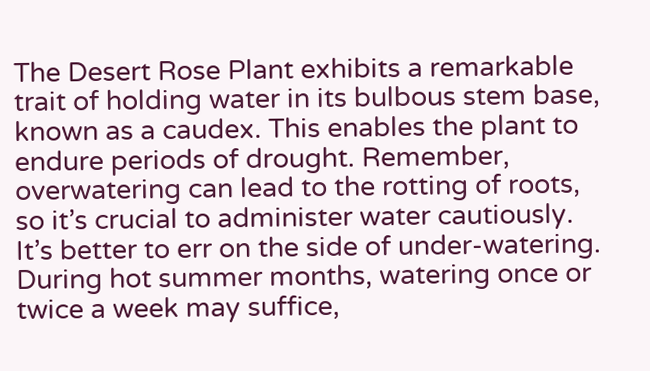The Desert Rose Plant exhibits a remarkable trait of holding water in its bulbous stem base, known as a caudex. This enables the plant to endure periods of drought. Remember, overwatering can lead to the rotting of roots, so it’s crucial to administer water cautiously. It’s better to err on the side of under-watering. During hot summer months, watering once or twice a week may suffice,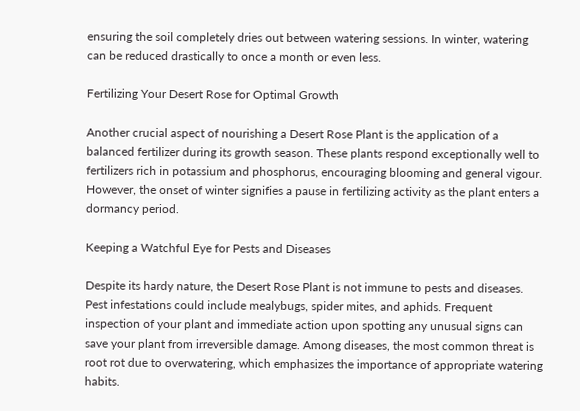ensuring the soil completely dries out between watering sessions. In winter, watering can be reduced drastically to once a month or even less.

Fertilizing Your Desert Rose for Optimal Growth

Another crucial aspect of nourishing a Desert Rose Plant is the application of a balanced fertilizer during its growth season. These plants respond exceptionally well to fertilizers rich in potassium and phosphorus, encouraging blooming and general vigour. However, the onset of winter signifies a pause in fertilizing activity as the plant enters a dormancy period.

Keeping a Watchful Eye for Pests and Diseases

Despite its hardy nature, the Desert Rose Plant is not immune to pests and diseases. Pest infestations could include mealybugs, spider mites, and aphids. Frequent inspection of your plant and immediate action upon spotting any unusual signs can save your plant from irreversible damage. Among diseases, the most common threat is root rot due to overwatering, which emphasizes the importance of appropriate watering habits.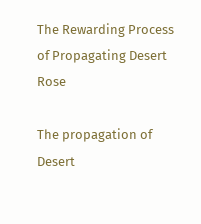The Rewarding Process of Propagating Desert Rose

The propagation of Desert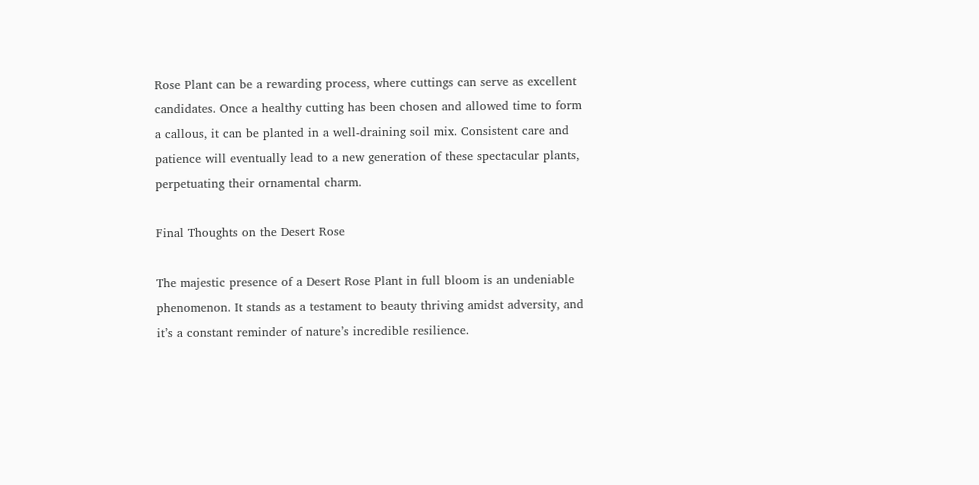Rose Plant can be a rewarding process, where cuttings can serve as excellent candidates. Once a healthy cutting has been chosen and allowed time to form a callous, it can be planted in a well-draining soil mix. Consistent care and patience will eventually lead to a new generation of these spectacular plants, perpetuating their ornamental charm.

Final Thoughts on the Desert Rose

The majestic presence of a Desert Rose Plant in full bloom is an undeniable phenomenon. It stands as a testament to beauty thriving amidst adversity, and it’s a constant reminder of nature’s incredible resilience.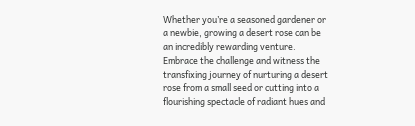Whether you’re a seasoned gardener or a newbie, growing a desert rose can be an incredibly rewarding venture. Embrace the challenge and witness the transfixing journey of nurturing a desert rose from a small seed or cutting into a flourishing spectacle of radiant hues and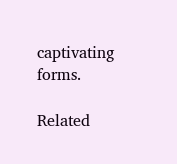captivating forms.

Related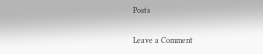Posts

Leave a Comment